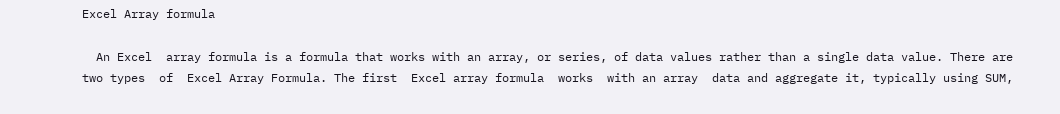Excel Array formula

  An Excel  array formula is a formula that works with an array, or series, of data values rather than a single data value. There are two types  of  Excel Array Formula. The first  Excel array formula  works  with an array  data and aggregate it, typically using SUM,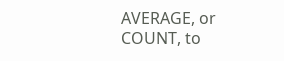AVERAGE, or COUNT, to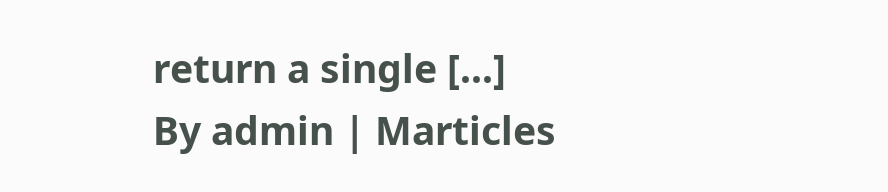return a single [...]
By admin | Marticles